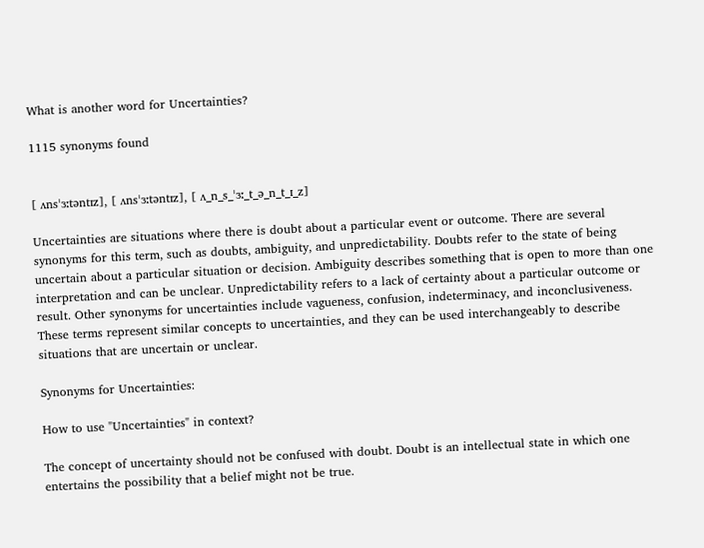What is another word for Uncertainties?

1115 synonyms found


[ ʌnsˈɜːtəntɪz], [ ʌnsˈɜːtəntɪz], [ ʌ_n_s_ˈɜː_t_ə_n_t_ɪ_z]

Uncertainties are situations where there is doubt about a particular event or outcome. There are several synonyms for this term, such as doubts, ambiguity, and unpredictability. Doubts refer to the state of being uncertain about a particular situation or decision. Ambiguity describes something that is open to more than one interpretation and can be unclear. Unpredictability refers to a lack of certainty about a particular outcome or result. Other synonyms for uncertainties include vagueness, confusion, indeterminacy, and inconclusiveness. These terms represent similar concepts to uncertainties, and they can be used interchangeably to describe situations that are uncertain or unclear.

Synonyms for Uncertainties:

How to use "Uncertainties" in context?

The concept of uncertainty should not be confused with doubt. Doubt is an intellectual state in which one entertains the possibility that a belief might not be true.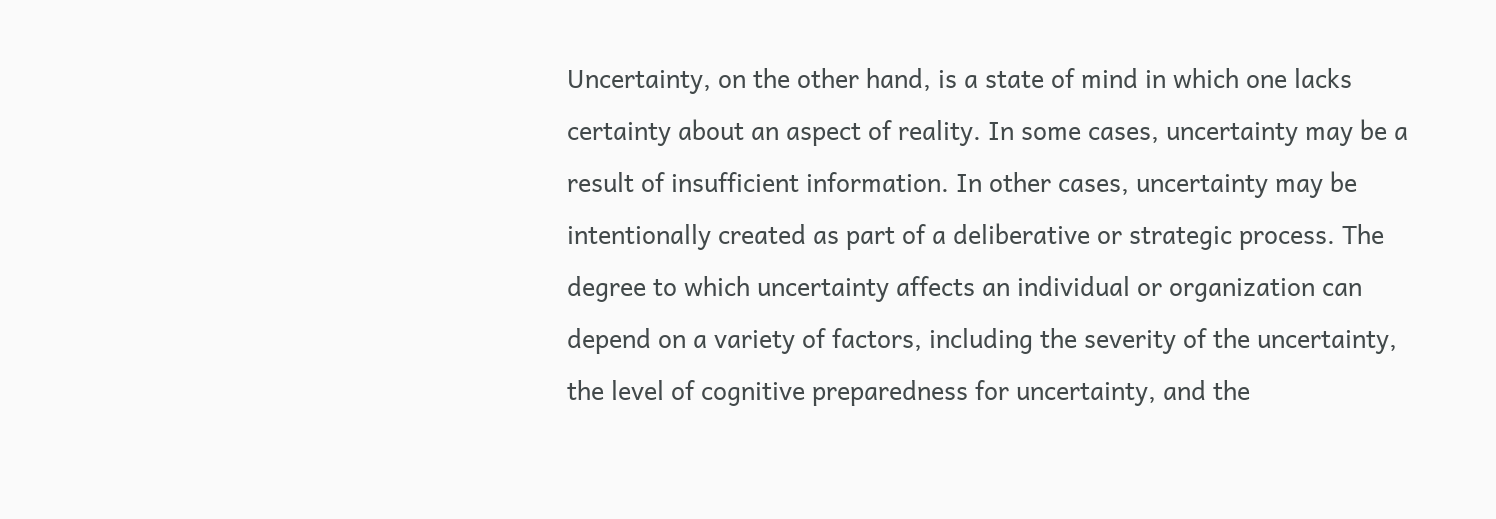Uncertainty, on the other hand, is a state of mind in which one lacks certainty about an aspect of reality. In some cases, uncertainty may be a result of insufficient information. In other cases, uncertainty may be intentionally created as part of a deliberative or strategic process. The degree to which uncertainty affects an individual or organization can depend on a variety of factors, including the severity of the uncertainty, the level of cognitive preparedness for uncertainty, and the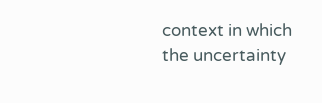context in which the uncertainty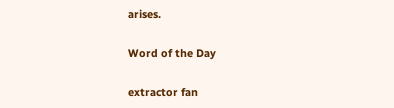arises.

Word of the Day

extractor fan